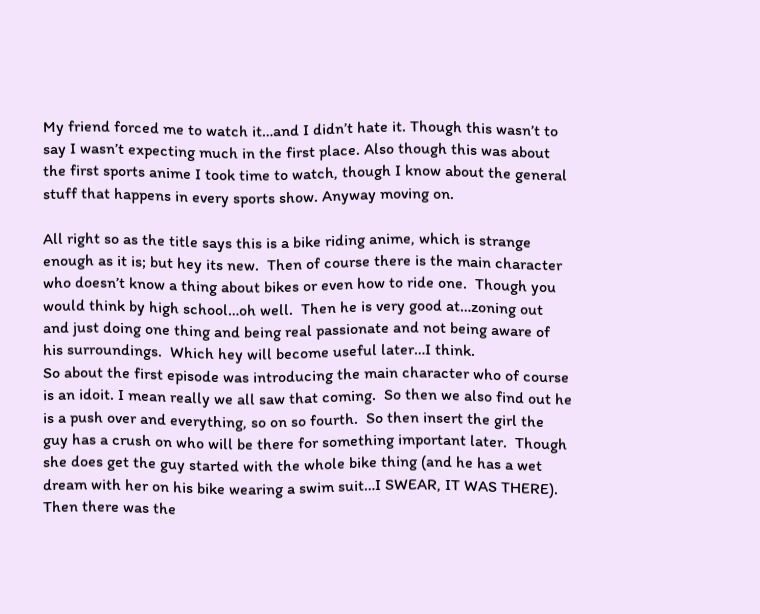My friend forced me to watch it…and I didn’t hate it. Though this wasn’t to say I wasn’t expecting much in the first place. Also though this was about the first sports anime I took time to watch, though I know about the general stuff that happens in every sports show. Anyway moving on.

All right so as the title says this is a bike riding anime, which is strange enough as it is; but hey its new.  Then of course there is the main character who doesn’t know a thing about bikes or even how to ride one.  Though you would think by high school…oh well.  Then he is very good at…zoning out and just doing one thing and being real passionate and not being aware of his surroundings.  Which hey will become useful later…I think.
So about the first episode was introducing the main character who of course is an idoit. I mean really we all saw that coming.  So then we also find out he is a push over and everything, so on so fourth.  So then insert the girl the guy has a crush on who will be there for something important later.  Though she does get the guy started with the whole bike thing (and he has a wet dream with her on his bike wearing a swim suit…I SWEAR, IT WAS THERE).  Then there was the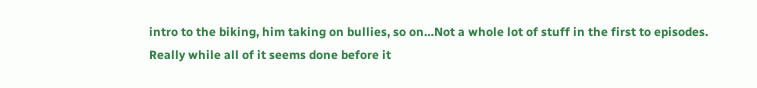intro to the biking, him taking on bullies, so on…Not a whole lot of stuff in the first to episodes.
Really while all of it seems done before it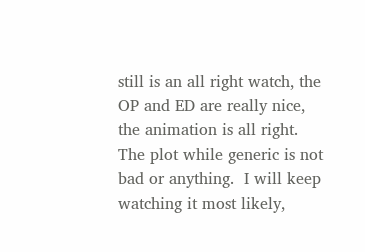still is an all right watch, the OP and ED are really nice, the animation is all right.  The plot while generic is not bad or anything.  I will keep watching it most likely,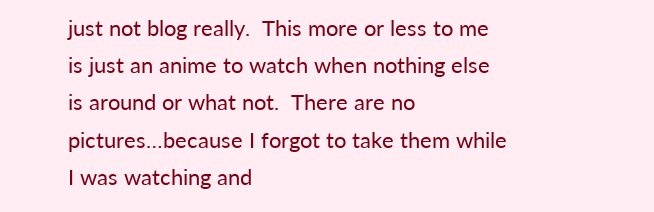just not blog really.  This more or less to me is just an anime to watch when nothing else is around or what not.  There are no pictures…because I forgot to take them while I was watching and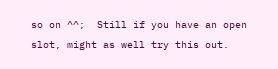so on ^^;  Still if you have an open slot, might as well try this out.